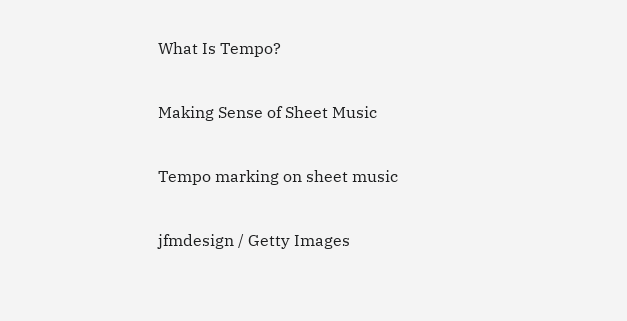What Is Tempo?

Making Sense of Sheet Music

Tempo marking on sheet music

jfmdesign / Getty Images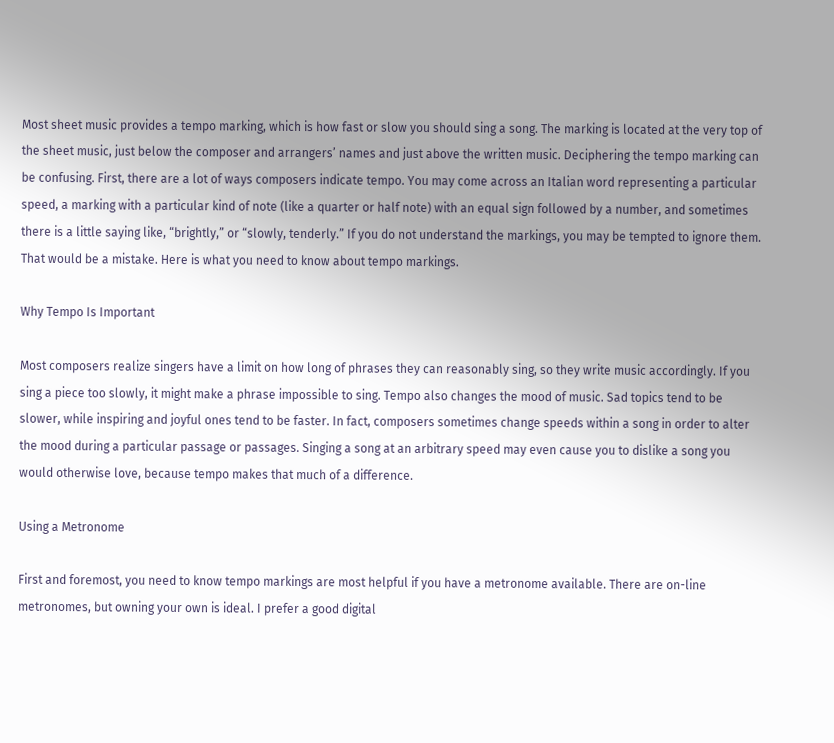Most sheet music provides a tempo marking, which is how fast or slow you should sing a song. The marking is located at the very top of the sheet music, just below the composer and arrangers’ names and just above the written music. Deciphering the tempo marking can be confusing. First, there are a lot of ways composers indicate tempo. You may come across an Italian word representing a particular speed, a marking with a particular kind of note (like a quarter or half note) with an equal sign followed by a number, and sometimes there is a little saying like, “brightly,” or “slowly, tenderly.” If you do not understand the markings, you may be tempted to ignore them. That would be a mistake. Here is what you need to know about tempo markings.

Why Tempo Is Important

Most composers realize singers have a limit on how long of phrases they can reasonably sing, so they write music accordingly. If you sing a piece too slowly, it might make a phrase impossible to sing. Tempo also changes the mood of music. Sad topics tend to be slower, while inspiring and joyful ones tend to be faster. In fact, composers sometimes change speeds within a song in order to alter the mood during a particular passage or passages. Singing a song at an arbitrary speed may even cause you to dislike a song you would otherwise love, because tempo makes that much of a difference.

Using a Metronome

First and foremost, you need to know tempo markings are most helpful if you have a metronome available. There are on-line metronomes, but owning your own is ideal. I prefer a good digital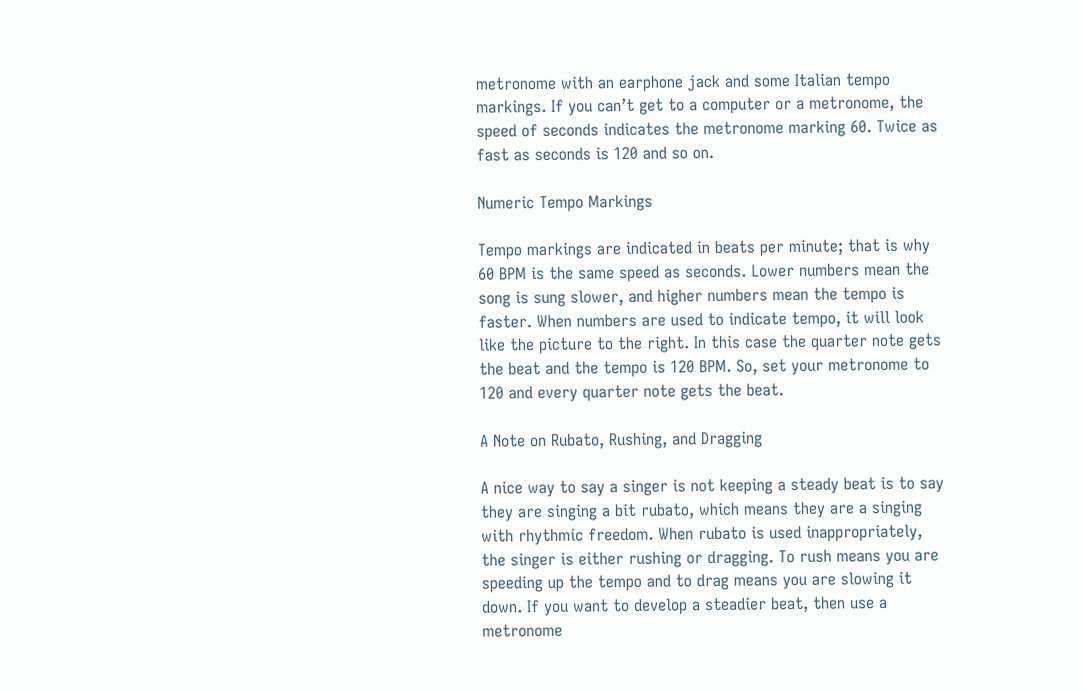metronome with an earphone jack and some Italian tempo markings. If you can’t get to a computer or a metronome, the speed of seconds indicates the metronome marking 60. Twice as fast as seconds is 120 and so on.

Numeric Tempo Markings

Tempo markings are indicated in beats per minute; that is why 60 BPM is the same speed as seconds. Lower numbers mean the song is sung slower, and higher numbers mean the tempo is faster. When numbers are used to indicate tempo, it will look like the picture to the right. In this case the quarter note gets the beat and the tempo is 120 BPM. So, set your metronome to 120 and every quarter note gets the beat.

A Note on Rubato, Rushing, and Dragging

A nice way to say a singer is not keeping a steady beat is to say they are singing a bit rubato, which means they are a singing with rhythmic freedom. When rubato is used inappropriately, the singer is either rushing or dragging. To rush means you are speeding up the tempo and to drag means you are slowing it down. If you want to develop a steadier beat, then use a metronome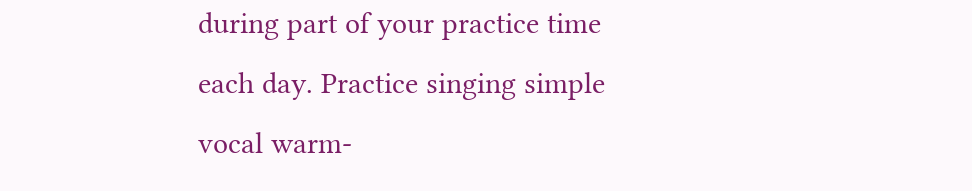during part of your practice time each day. Practice singing simple vocal warm-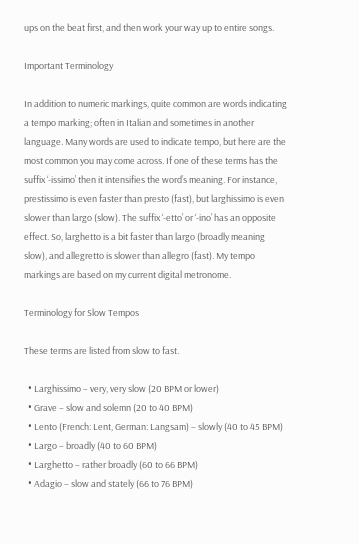ups on the beat first, and then work your way up to entire songs.

Important Terminology

In addition to numeric markings, quite common are words indicating a tempo marking; often in Italian and sometimes in another language. Many words are used to indicate tempo, but here are the most common you may come across. If one of these terms has the suffix ‘-issimo’ then it intensifies the word’s meaning. For instance, prestissimo is even faster than presto (fast), but larghissimo is even slower than largo (slow). The suffix ‘-etto’ or ‘-ino’ has an opposite effect. So, larghetto is a bit faster than largo (broadly meaning slow), and allegretto is slower than allegro (fast). My tempo markings are based on my current digital metronome.

Terminology for Slow Tempos

These terms are listed from slow to fast.

  • Larghissimo – very, very slow (20 BPM or lower)
  • Grave – slow and solemn (20 to 40 BPM)
  • Lento (French: Lent, German: Langsam) – slowly (40 to 45 BPM)
  • Largo – broadly (40 to 60 BPM)
  • Larghetto – rather broadly (60 to 66 BPM)
  • Adagio – slow and stately (66 to 76 BPM)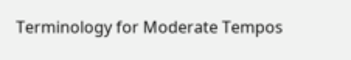Terminology for Moderate Tempos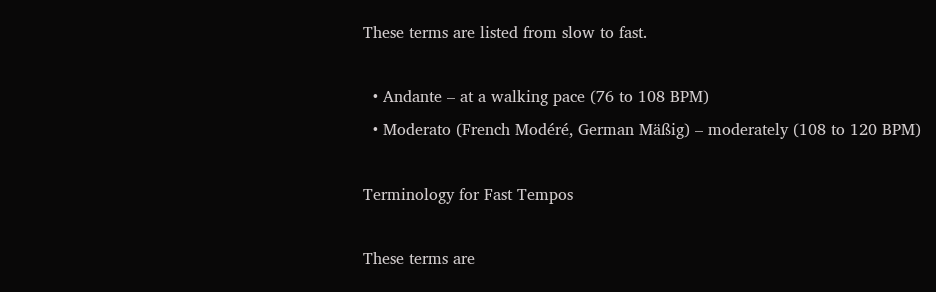These terms are listed from slow to fast.

  • Andante – at a walking pace (76 to 108 BPM)
  • Moderato (French Modéré, German Mäßig) – moderately (108 to 120 BPM)

Terminology for Fast Tempos

These terms are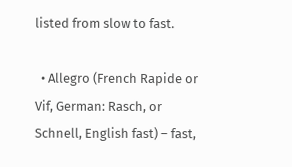listed from slow to fast.

  • Allegro (French Rapide or Vif, German: Rasch, or Schnell, English fast) – fast,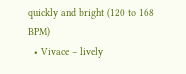quickly and bright (120 to 168 BPM)
  • Vivace – lively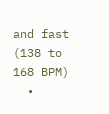and fast (138 to 168 BPM)
  •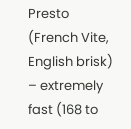Presto (French Vite, English brisk) – extremely fast (168 to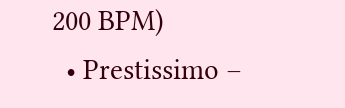200 BPM)
  • Prestissimo –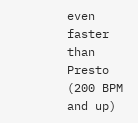even faster than Presto (200 BPM and up)